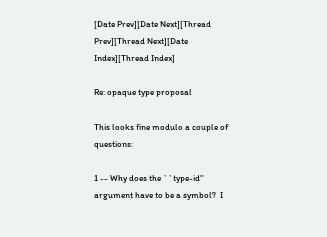[Date Prev][Date Next][Thread Prev][Thread Next][Date Index][Thread Index]

Re: opaque type proposal

This looks fine modulo a couple of questions:

1 -- Why does the ``type-id'' argument have to be a symbol?  I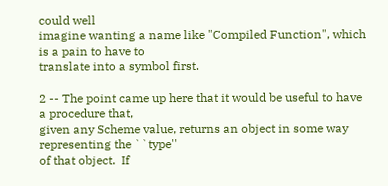could well
imagine wanting a name like "Compiled Function", which is a pain to have to
translate into a symbol first.

2 -- The point came up here that it would be useful to have a procedure that,
given any Scheme value, returns an object in some way representing the ``type''
of that object.  If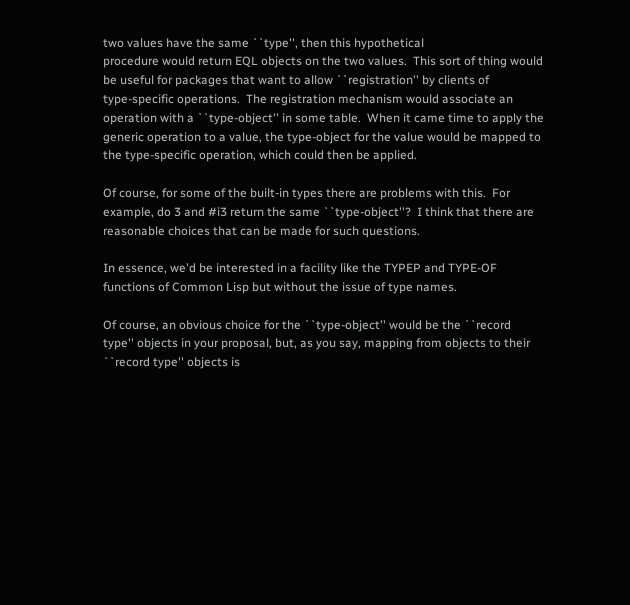two values have the same ``type'', then this hypothetical
procedure would return EQL objects on the two values.  This sort of thing would
be useful for packages that want to allow ``registration'' by clients of
type-specific operations.  The registration mechanism would associate an
operation with a ``type-object'' in some table.  When it came time to apply the
generic operation to a value, the type-object for the value would be mapped to
the type-specific operation, which could then be applied.

Of course, for some of the built-in types there are problems with this.  For
example, do 3 and #i3 return the same ``type-object''?  I think that there are
reasonable choices that can be made for such questions.

In essence, we'd be interested in a facility like the TYPEP and TYPE-OF
functions of Common Lisp but without the issue of type names.

Of course, an obvious choice for the ``type-object'' would be the ``record
type'' objects in your proposal, but, as you say, mapping from objects to their
``record type'' objects is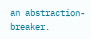an abstraction-breaker.